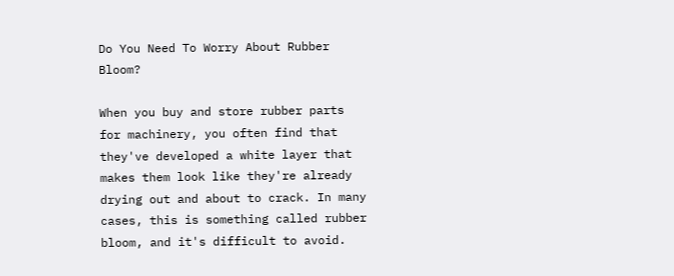Do You Need To Worry About Rubber Bloom?

When you buy and store rubber parts for machinery, you often find that they've developed a white layer that makes them look like they're already drying out and about to crack. In many cases, this is something called rubber bloom, and it's difficult to avoid.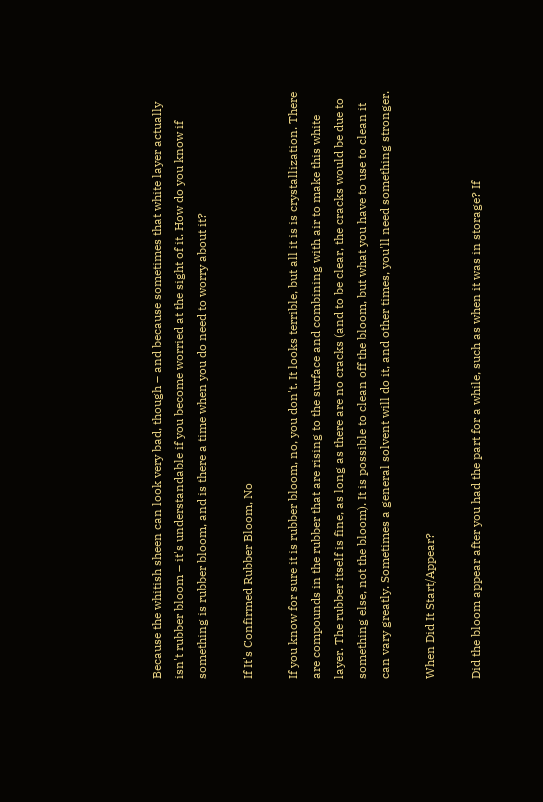Because the whitish sheen can look very bad, though – and because sometimes that white layer actually isn't rubber bloom – it's understandable if you become worried at the sight of it. How do you know if something is rubber bloom, and is there a time when you do need to worry about it?

If It's Confirmed Rubber Bloom, No

If you know for sure it is rubber bloom, no, you don't. It looks terrible, but all it is is crystallization. There are compounds in the rubber that are rising to the surface and combining with air to make this white layer. The rubber itself is fine, as long as there are no cracks (and to be clear, the cracks would be due to something else, not the bloom). It is possible to clean off the bloom, but what you have to use to clean it can vary greatly. Sometimes a general solvent will do it, and other times, you'll need something stronger.

When Did It Start/Appear?

Did the bloom appear after you had the part for a while, such as when it was in storage? If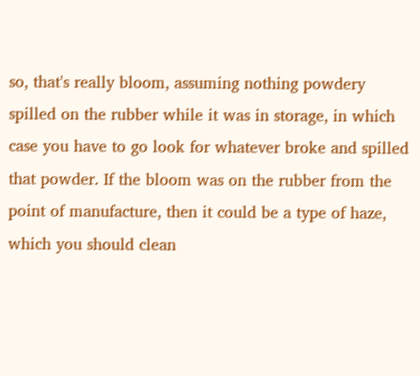so, that's really bloom, assuming nothing powdery spilled on the rubber while it was in storage, in which case you have to go look for whatever broke and spilled that powder. If the bloom was on the rubber from the point of manufacture, then it could be a type of haze, which you should clean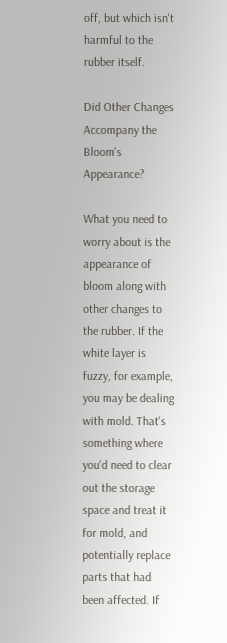off, but which isn't harmful to the rubber itself.

Did Other Changes Accompany the Bloom's Appearance?

What you need to worry about is the appearance of bloom along with other changes to the rubber. If the white layer is fuzzy, for example, you may be dealing with mold. That's something where you'd need to clear out the storage space and treat it for mold, and potentially replace parts that had been affected. If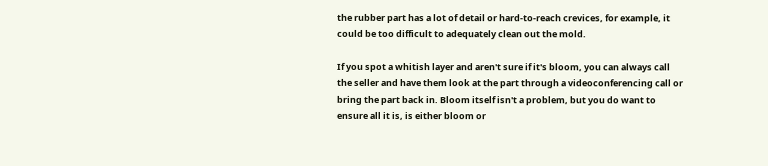the rubber part has a lot of detail or hard-to-reach crevices, for example, it could be too difficult to adequately clean out the mold.

If you spot a whitish layer and aren't sure if it's bloom, you can always call the seller and have them look at the part through a videoconferencing call or bring the part back in. Bloom itself isn't a problem, but you do want to ensure all it is, is either bloom or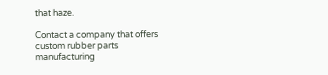that haze.

Contact a company that offers custom rubber parts manufacturing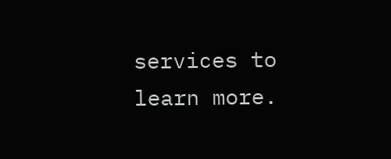services to learn more.